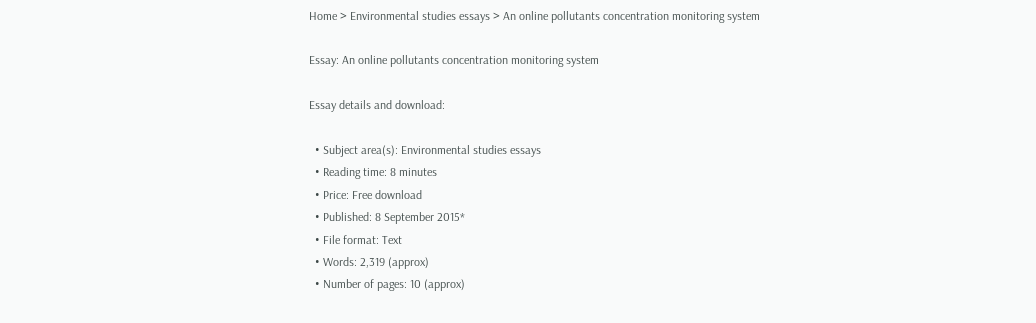Home > Environmental studies essays > An online pollutants concentration monitoring system

Essay: An online pollutants concentration monitoring system

Essay details and download:

  • Subject area(s): Environmental studies essays
  • Reading time: 8 minutes
  • Price: Free download
  • Published: 8 September 2015*
  • File format: Text
  • Words: 2,319 (approx)
  • Number of pages: 10 (approx)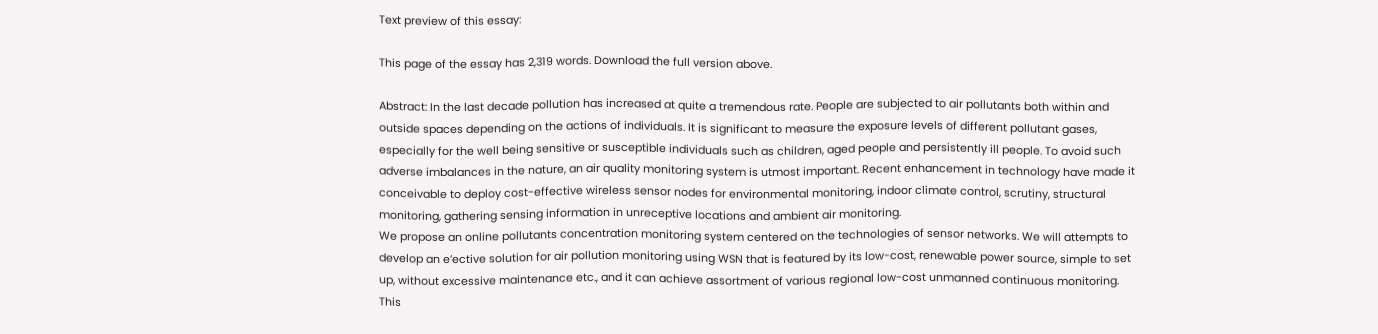Text preview of this essay:

This page of the essay has 2,319 words. Download the full version above.

Abstract: In the last decade pollution has increased at quite a tremendous rate. People are subjected to air pollutants both within and outside spaces depending on the actions of individuals. It is significant to measure the exposure levels of different pollutant gases, especially for the well being sensitive or susceptible individuals such as children, aged people and persistently ill people. To avoid such adverse imbalances in the nature, an air quality monitoring system is utmost important. Recent enhancement in technology have made it conceivable to deploy cost-effective wireless sensor nodes for environmental monitoring, indoor climate control, scrutiny, structural monitoring, gathering sensing information in unreceptive locations and ambient air monitoring.
We propose an online pollutants concentration monitoring system centered on the technologies of sensor networks. We will attempts to develop an e’ective solution for air pollution monitoring using WSN that is featured by its low-cost, renewable power source, simple to set up, without excessive maintenance etc., and it can achieve assortment of various regional low-cost unmanned continuous monitoring. This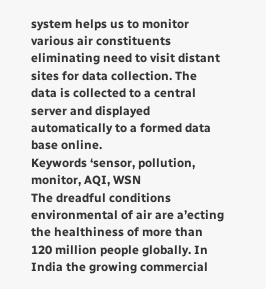system helps us to monitor various air constituents eliminating need to visit distant sites for data collection. The data is collected to a central server and displayed automatically to a formed data base online.
Keywords ‘sensor, pollution, monitor, AQI, WSN
The dreadful conditions environmental of air are a’ecting the healthiness of more than 120 million people globally. In India the growing commercial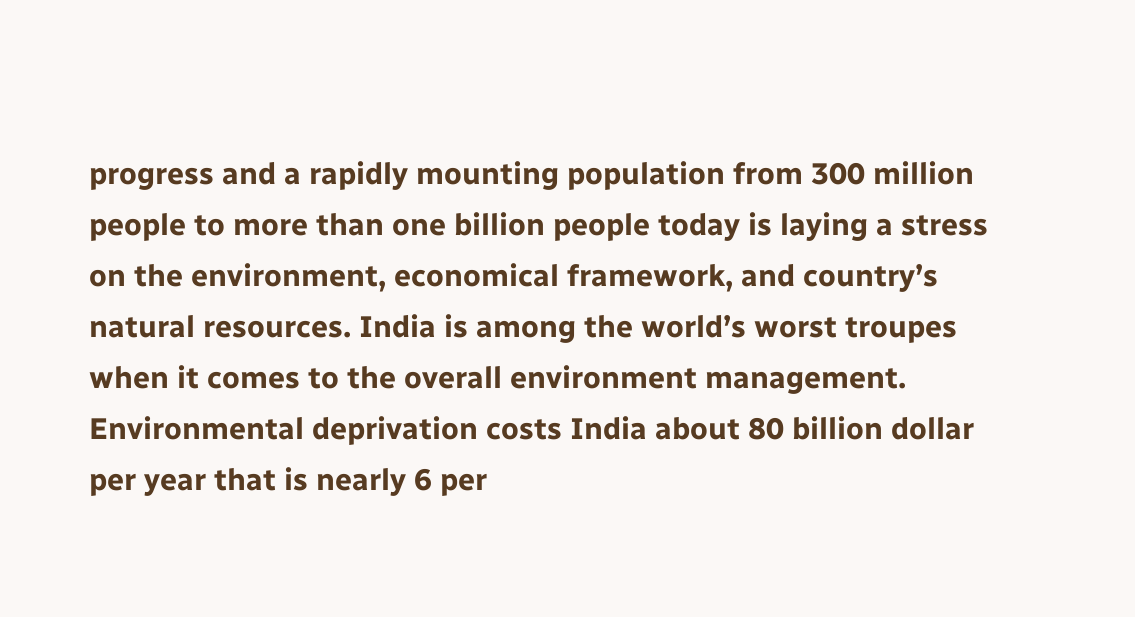progress and a rapidly mounting population from 300 million people to more than one billion people today is laying a stress on the environment, economical framework, and country’s natural resources. India is among the world’s worst troupes when it comes to the overall environment management. Environmental deprivation costs India about 80 billion dollar per year that is nearly 6 per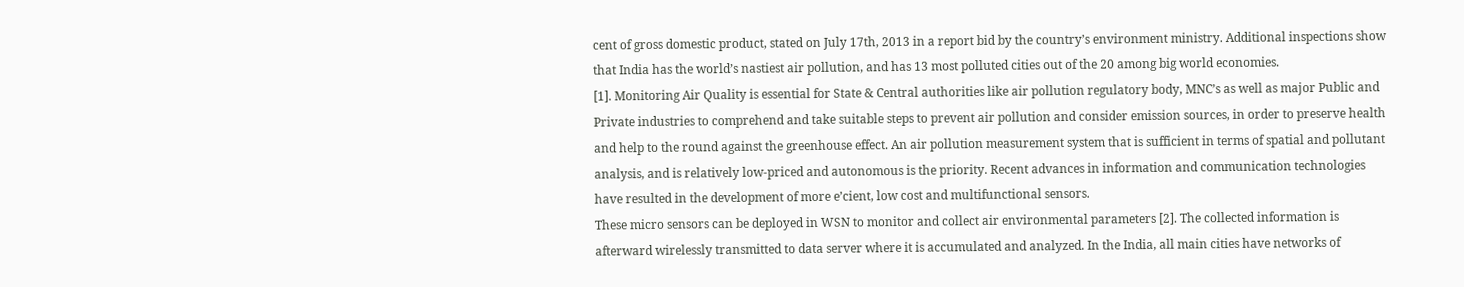cent of gross domestic product, stated on July 17th, 2013 in a report bid by the country’s environment ministry. Additional inspections show that India has the world’s nastiest air pollution, and has 13 most polluted cities out of the 20 among big world economies.
[1]. Monitoring Air Quality is essential for State & Central authorities like air pollution regulatory body, MNC’s as well as major Public and Private industries to comprehend and take suitable steps to prevent air pollution and consider emission sources, in order to preserve health and help to the round against the greenhouse effect. An air pollution measurement system that is sufficient in terms of spatial and pollutant analysis, and is relatively low-priced and autonomous is the priority. Recent advances in information and communication technologies have resulted in the development of more e’cient, low cost and multifunctional sensors.
These micro sensors can be deployed in WSN to monitor and collect air environmental parameters [2]. The collected information is afterward wirelessly transmitted to data server where it is accumulated and analyzed. In the India, all main cities have networks of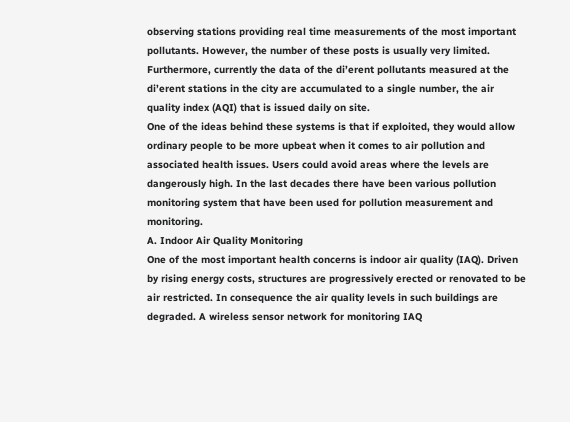observing stations providing real time measurements of the most important pollutants. However, the number of these posts is usually very limited. Furthermore, currently the data of the di’erent pollutants measured at the di’erent stations in the city are accumulated to a single number, the air quality index (AQI) that is issued daily on site.
One of the ideas behind these systems is that if exploited, they would allow ordinary people to be more upbeat when it comes to air pollution and associated health issues. Users could avoid areas where the levels are dangerously high. In the last decades there have been various pollution monitoring system that have been used for pollution measurement and monitoring.
A. Indoor Air Quality Monitoring
One of the most important health concerns is indoor air quality (IAQ). Driven by rising energy costs, structures are progressively erected or renovated to be air restricted. In consequence the air quality levels in such buildings are degraded. A wireless sensor network for monitoring IAQ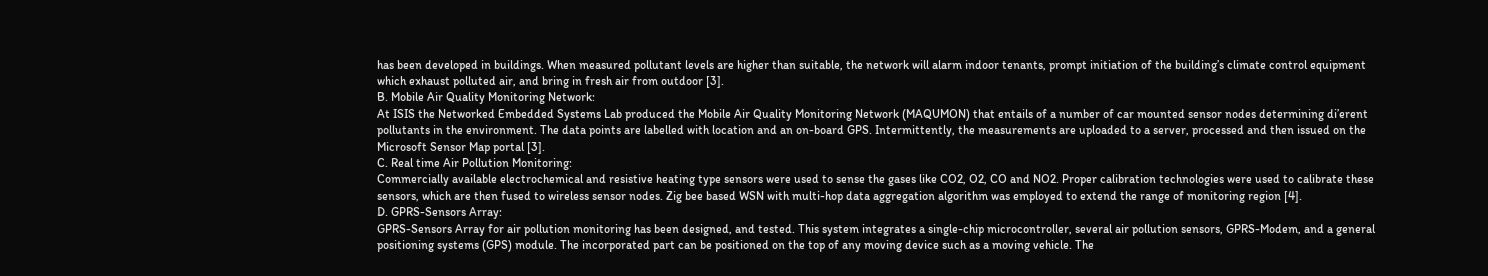has been developed in buildings. When measured pollutant levels are higher than suitable, the network will alarm indoor tenants, prompt initiation of the building’s climate control equipment which exhaust polluted air, and bring in fresh air from outdoor [3].
B. Mobile Air Quality Monitoring Network:
At ISIS the Networked Embedded Systems Lab produced the Mobile Air Quality Monitoring Network (MAQUMON) that entails of a number of car mounted sensor nodes determining di’erent pollutants in the environment. The data points are labelled with location and an on-board GPS. Intermittently, the measurements are uploaded to a server, processed and then issued on the Microsoft Sensor Map portal [3].
C. Real time Air Pollution Monitoring:
Commercially available electrochemical and resistive heating type sensors were used to sense the gases like CO2, O2, CO and NO2. Proper calibration technologies were used to calibrate these sensors, which are then fused to wireless sensor nodes. Zig bee based WSN with multi-hop data aggregation algorithm was employed to extend the range of monitoring region [4].
D. GPRS-Sensors Array:
GPRS-Sensors Array for air pollution monitoring has been designed, and tested. This system integrates a single-chip microcontroller, several air pollution sensors, GPRS-Modem, and a general positioning systems (GPS) module. The incorporated part can be positioned on the top of any moving device such as a moving vehicle. The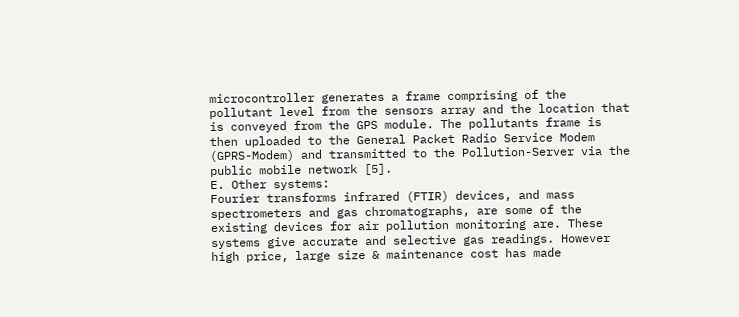microcontroller generates a frame comprising of the pollutant level from the sensors array and the location that is conveyed from the GPS module. The pollutants frame is then uploaded to the General Packet Radio Service Modem (GPRS-Modem) and transmitted to the Pollution-Server via the public mobile network [5].
E. Other systems:
Fourier transforms infrared (FTIR) devices, and mass spectrometers and gas chromatographs, are some of the existing devices for air pollution monitoring are. These systems give accurate and selective gas readings. However high price, large size & maintenance cost has made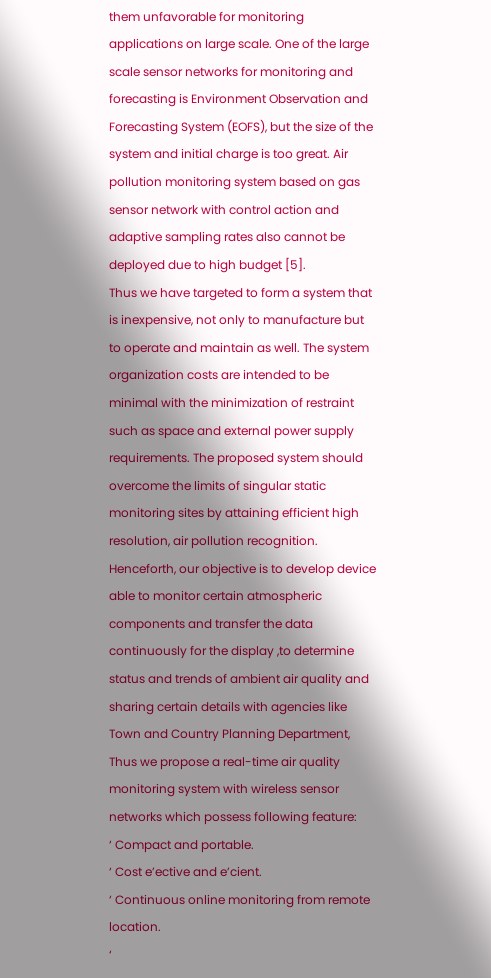them unfavorable for monitoring applications on large scale. One of the large scale sensor networks for monitoring and forecasting is Environment Observation and Forecasting System (EOFS), but the size of the system and initial charge is too great. Air pollution monitoring system based on gas sensor network with control action and adaptive sampling rates also cannot be deployed due to high budget [5].
Thus we have targeted to form a system that is inexpensive, not only to manufacture but to operate and maintain as well. The system organization costs are intended to be minimal with the minimization of restraint such as space and external power supply requirements. The proposed system should overcome the limits of singular static monitoring sites by attaining efficient high resolution, air pollution recognition. Henceforth, our objective is to develop device able to monitor certain atmospheric components and transfer the data continuously for the display ,to determine status and trends of ambient air quality and sharing certain details with agencies like Town and Country Planning Department,
Thus we propose a real-time air quality monitoring system with wireless sensor networks which possess following feature:
‘ Compact and portable.
‘ Cost e’ective and e’cient.
‘ Continuous online monitoring from remote location.
‘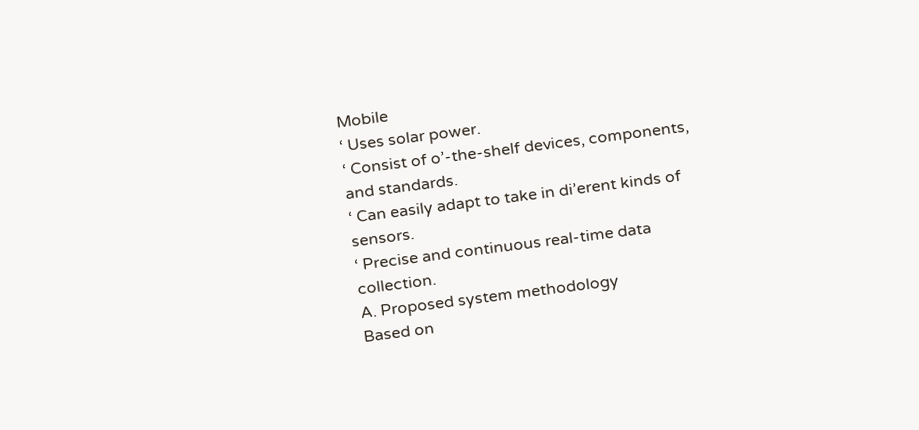Mobile
‘ Uses solar power.
‘ Consist of o’-the-shelf devices, components, and standards.
‘ Can easily adapt to take in di’erent kinds of sensors.
‘ Precise and continuous real-time data collection.
A. Proposed system methodology
Based on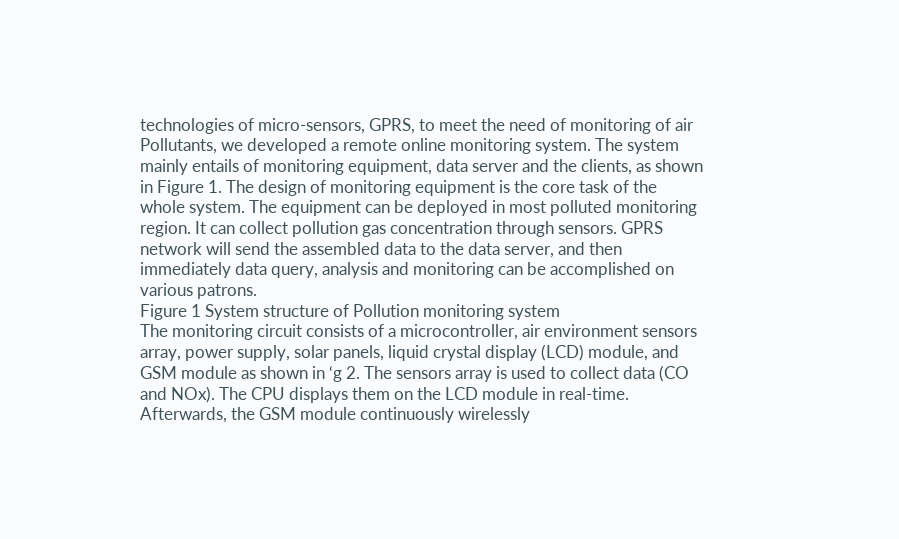technologies of micro-sensors, GPRS, to meet the need of monitoring of air Pollutants, we developed a remote online monitoring system. The system mainly entails of monitoring equipment, data server and the clients, as shown in Figure 1. The design of monitoring equipment is the core task of the whole system. The equipment can be deployed in most polluted monitoring region. It can collect pollution gas concentration through sensors. GPRS network will send the assembled data to the data server, and then immediately data query, analysis and monitoring can be accomplished on various patrons.
Figure 1 System structure of Pollution monitoring system
The monitoring circuit consists of a microcontroller, air environment sensors array, power supply, solar panels, liquid crystal display (LCD) module, and GSM module as shown in ‘g 2. The sensors array is used to collect data (CO and NOx). The CPU displays them on the LCD module in real-time. Afterwards, the GSM module continuously wirelessly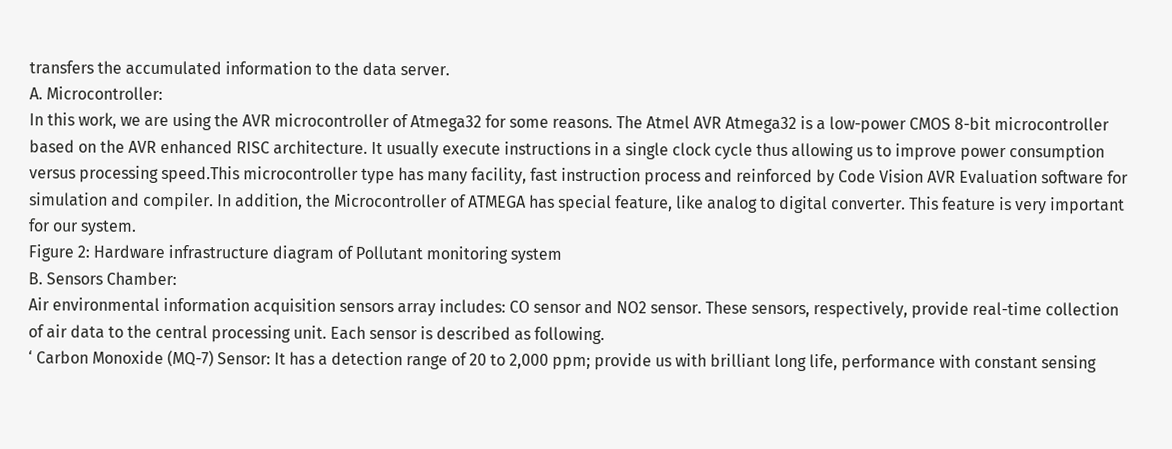transfers the accumulated information to the data server.
A. Microcontroller:
In this work, we are using the AVR microcontroller of Atmega32 for some reasons. The Atmel AVR Atmega32 is a low-power CMOS 8-bit microcontroller based on the AVR enhanced RISC architecture. It usually execute instructions in a single clock cycle thus allowing us to improve power consumption versus processing speed.This microcontroller type has many facility, fast instruction process and reinforced by Code Vision AVR Evaluation software for simulation and compiler. In addition, the Microcontroller of ATMEGA has special feature, like analog to digital converter. This feature is very important for our system.
Figure 2: Hardware infrastructure diagram of Pollutant monitoring system
B. Sensors Chamber:
Air environmental information acquisition sensors array includes: CO sensor and NO2 sensor. These sensors, respectively, provide real-time collection of air data to the central processing unit. Each sensor is described as following.
‘ Carbon Monoxide (MQ-7) Sensor: It has a detection range of 20 to 2,000 ppm; provide us with brilliant long life, performance with constant sensing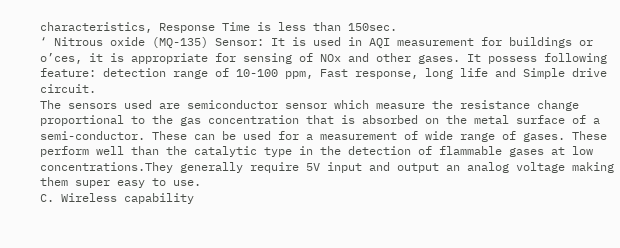characteristics, Response Time is less than 150sec.
‘ Nitrous oxide (MQ-135) Sensor: It is used in AQI measurement for buildings or o’ces, it is appropriate for sensing of NOx and other gases. It possess following feature: detection range of 10-100 ppm, Fast response, long life and Simple drive circuit.
The sensors used are semiconductor sensor which measure the resistance change proportional to the gas concentration that is absorbed on the metal surface of a semi-conductor. These can be used for a measurement of wide range of gases. These perform well than the catalytic type in the detection of flammable gases at low concentrations.They generally require 5V input and output an analog voltage making them super easy to use.
C. Wireless capability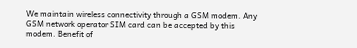We maintain wireless connectivity through a GSM modem. Any GSM network operator SIM card can be accepted by this modem. Benefit of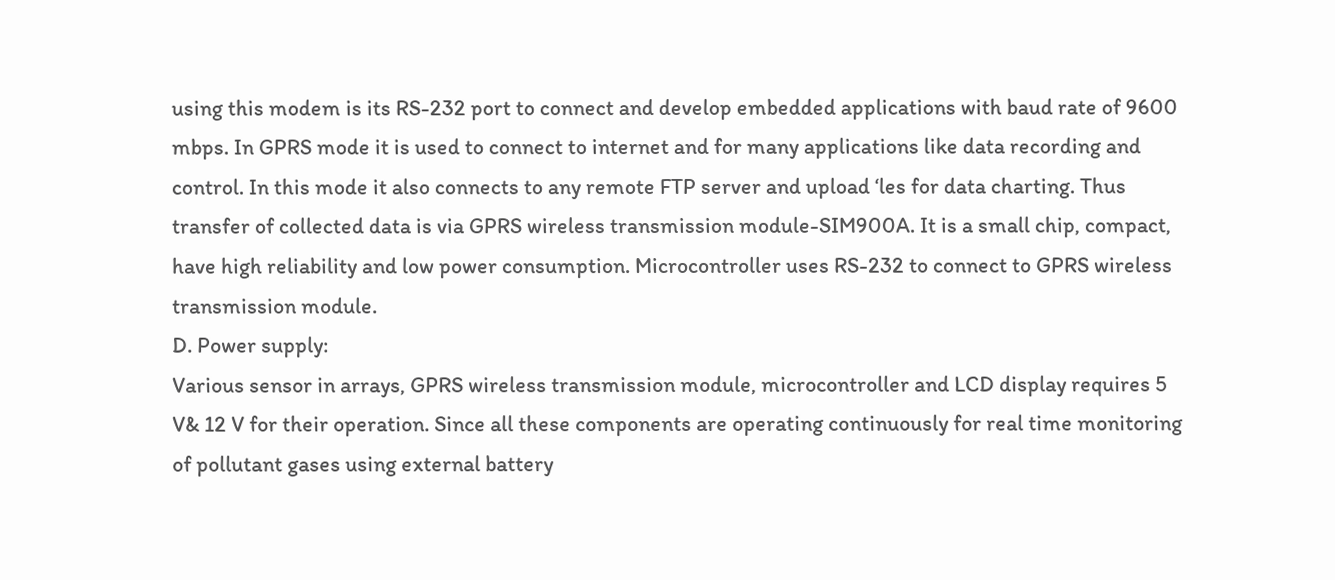using this modem is its RS-232 port to connect and develop embedded applications with baud rate of 9600 mbps. In GPRS mode it is used to connect to internet and for many applications like data recording and control. In this mode it also connects to any remote FTP server and upload ‘les for data charting. Thus transfer of collected data is via GPRS wireless transmission module-SIM900A. It is a small chip, compact, have high reliability and low power consumption. Microcontroller uses RS-232 to connect to GPRS wireless transmission module.
D. Power supply:
Various sensor in arrays, GPRS wireless transmission module, microcontroller and LCD display requires 5 V& 12 V for their operation. Since all these components are operating continuously for real time monitoring of pollutant gases using external battery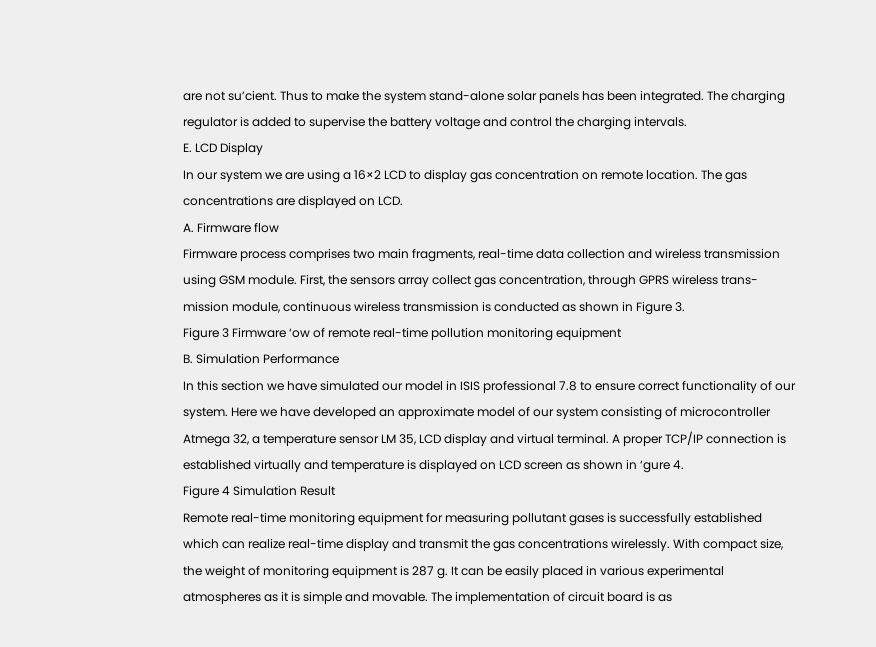are not su’cient. Thus to make the system stand-alone solar panels has been integrated. The charging regulator is added to supervise the battery voltage and control the charging intervals.
E. LCD Display
In our system we are using a 16×2 LCD to display gas concentration on remote location. The gas concentrations are displayed on LCD.
A. Firmware flow
Firmware process comprises two main fragments, real-time data collection and wireless transmission using GSM module. First, the sensors array collect gas concentration, through GPRS wireless trans- mission module, continuous wireless transmission is conducted as shown in Figure 3.
Figure 3 Firmware ‘ow of remote real-time pollution monitoring equipment
B. Simulation Performance
In this section we have simulated our model in ISIS professional 7.8 to ensure correct functionality of our system. Here we have developed an approximate model of our system consisting of microcontroller Atmega 32, a temperature sensor LM 35, LCD display and virtual terminal. A proper TCP/IP connection is established virtually and temperature is displayed on LCD screen as shown in ‘gure 4.
Figure 4 Simulation Result
Remote real-time monitoring equipment for measuring pollutant gases is successfully established which can realize real-time display and transmit the gas concentrations wirelessly. With compact size, the weight of monitoring equipment is 287 g. It can be easily placed in various experimental atmospheres as it is simple and movable. The implementation of circuit board is as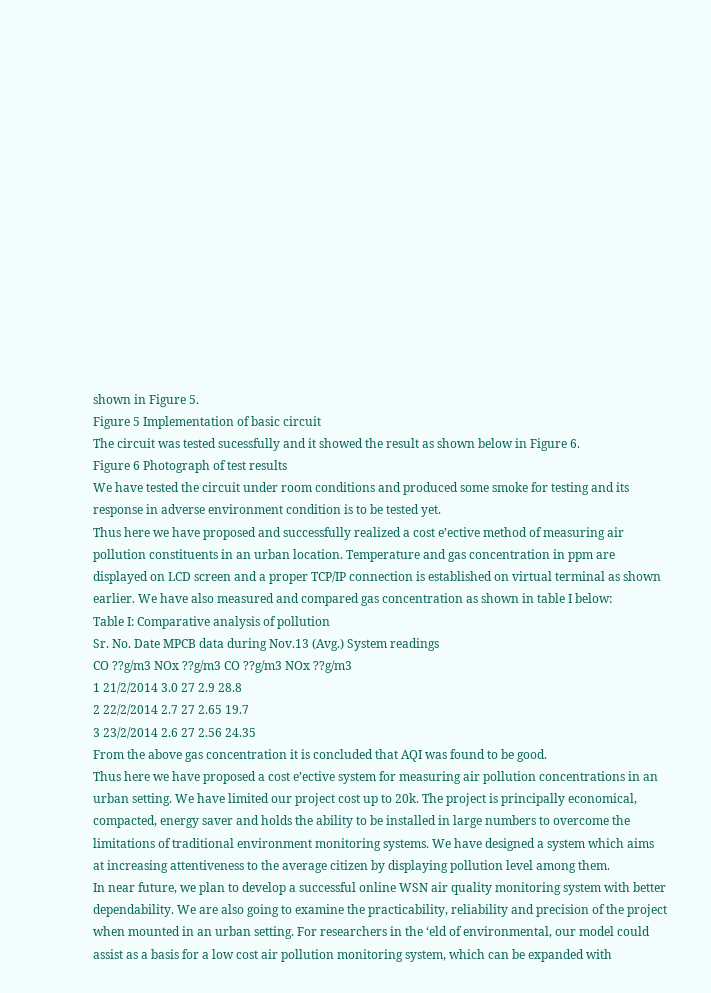shown in Figure 5.
Figure 5 Implementation of basic circuit
The circuit was tested sucessfully and it showed the result as shown below in Figure 6.
Figure 6 Photograph of test results
We have tested the circuit under room conditions and produced some smoke for testing and its response in adverse environment condition is to be tested yet.
Thus here we have proposed and successfully realized a cost e’ective method of measuring air pollution constituents in an urban location. Temperature and gas concentration in ppm are displayed on LCD screen and a proper TCP/IP connection is established on virtual terminal as shown earlier. We have also measured and compared gas concentration as shown in table I below:
Table I: Comparative analysis of pollution
Sr. No. Date MPCB data during Nov.13 (Avg.) System readings
CO ??g/m3 NOx ??g/m3 CO ??g/m3 NOx ??g/m3
1 21/2/2014 3.0 27 2.9 28.8
2 22/2/2014 2.7 27 2.65 19.7
3 23/2/2014 2.6 27 2.56 24.35
From the above gas concentration it is concluded that AQI was found to be good.
Thus here we have proposed a cost e’ective system for measuring air pollution concentrations in an urban setting. We have limited our project cost up to 20k. The project is principally economical, compacted, energy saver and holds the ability to be installed in large numbers to overcome the limitations of traditional environment monitoring systems. We have designed a system which aims at increasing attentiveness to the average citizen by displaying pollution level among them.
In near future, we plan to develop a successful online WSN air quality monitoring system with better dependability. We are also going to examine the practicability, reliability and precision of the project when mounted in an urban setting. For researchers in the ‘eld of environmental, our model could assist as a basis for a low cost air pollution monitoring system, which can be expanded with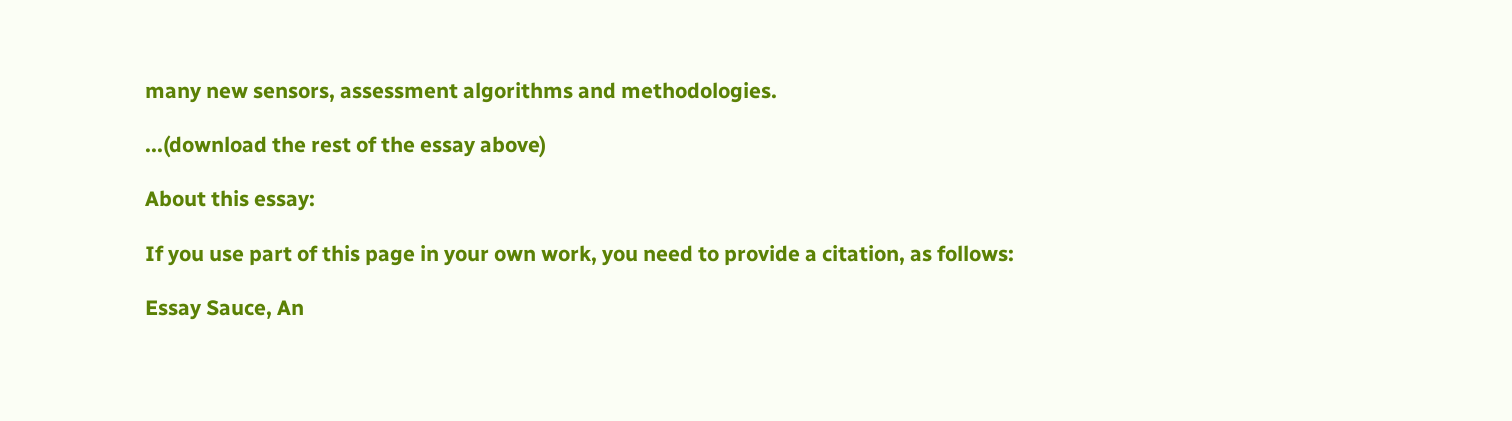many new sensors, assessment algorithms and methodologies.

...(download the rest of the essay above)

About this essay:

If you use part of this page in your own work, you need to provide a citation, as follows:

Essay Sauce, An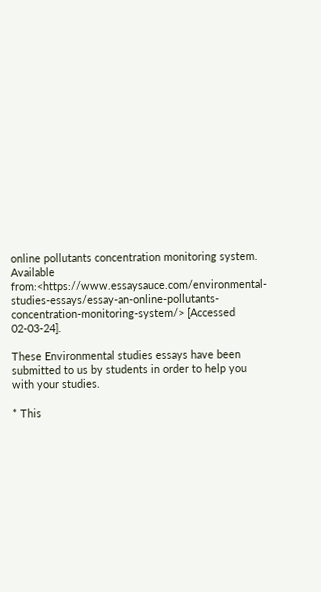online pollutants concentration monitoring system. Available from:<https://www.essaysauce.com/environmental-studies-essays/essay-an-online-pollutants-concentration-monitoring-system/> [Accessed 02-03-24].

These Environmental studies essays have been submitted to us by students in order to help you with your studies.

* This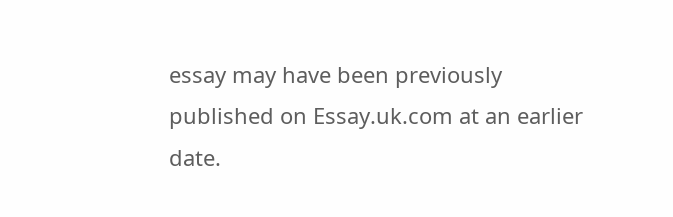essay may have been previously published on Essay.uk.com at an earlier date.